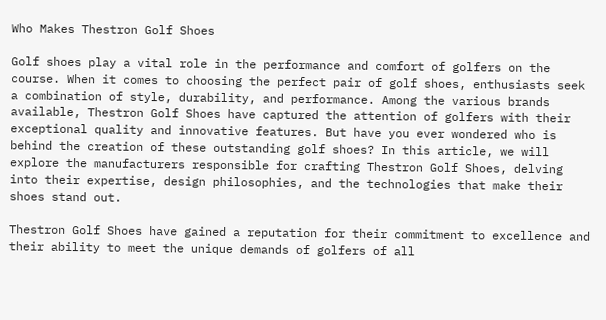Who Makes Thestron Golf Shoes

Golf shoes play a vital role in the performance and comfort of golfers on the course. When it comes to choosing the perfect pair of golf shoes, enthusiasts seek a combination of style, durability, and performance. Among the various brands available, Thestron Golf Shoes have captured the attention of golfers with their exceptional quality and innovative features. But have you ever wondered who is behind the creation of these outstanding golf shoes? In this article, we will explore the manufacturers responsible for crafting Thestron Golf Shoes, delving into their expertise, design philosophies, and the technologies that make their shoes stand out.

Thestron Golf Shoes have gained a reputation for their commitment to excellence and their ability to meet the unique demands of golfers of all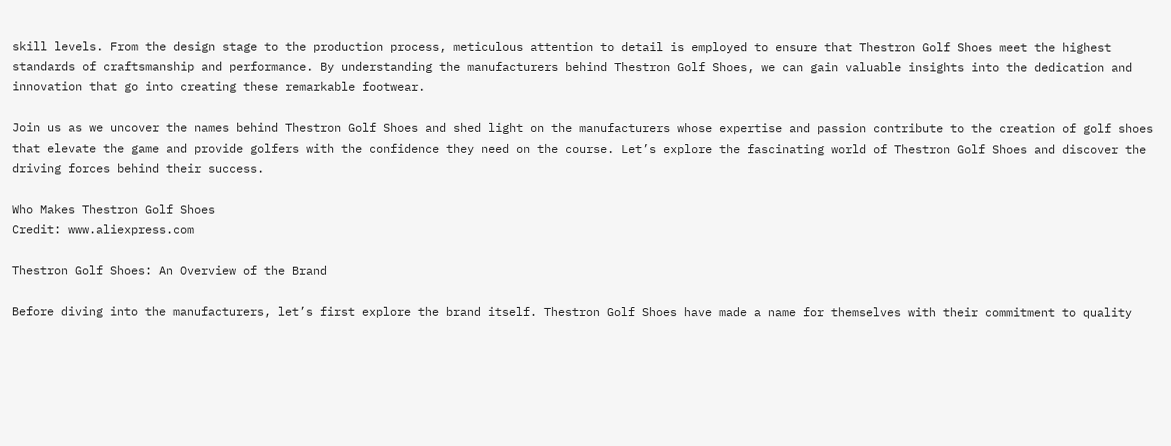skill levels. From the design stage to the production process, meticulous attention to detail is employed to ensure that Thestron Golf Shoes meet the highest standards of craftsmanship and performance. By understanding the manufacturers behind Thestron Golf Shoes, we can gain valuable insights into the dedication and innovation that go into creating these remarkable footwear.

Join us as we uncover the names behind Thestron Golf Shoes and shed light on the manufacturers whose expertise and passion contribute to the creation of golf shoes that elevate the game and provide golfers with the confidence they need on the course. Let’s explore the fascinating world of Thestron Golf Shoes and discover the driving forces behind their success.

Who Makes Thestron Golf Shoes
Credit: www.aliexpress.com

Thestron Golf Shoes: An Overview of the Brand

Before diving into the manufacturers, let’s first explore the brand itself. Thestron Golf Shoes have made a name for themselves with their commitment to quality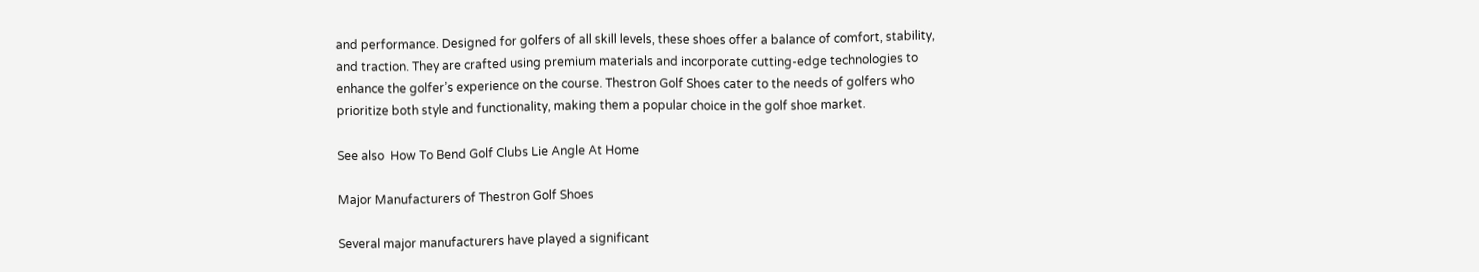and performance. Designed for golfers of all skill levels, these shoes offer a balance of comfort, stability, and traction. They are crafted using premium materials and incorporate cutting-edge technologies to enhance the golfer’s experience on the course. Thestron Golf Shoes cater to the needs of golfers who prioritize both style and functionality, making them a popular choice in the golf shoe market.

See also  How To Bend Golf Clubs Lie Angle At Home

Major Manufacturers of Thestron Golf Shoes

Several major manufacturers have played a significant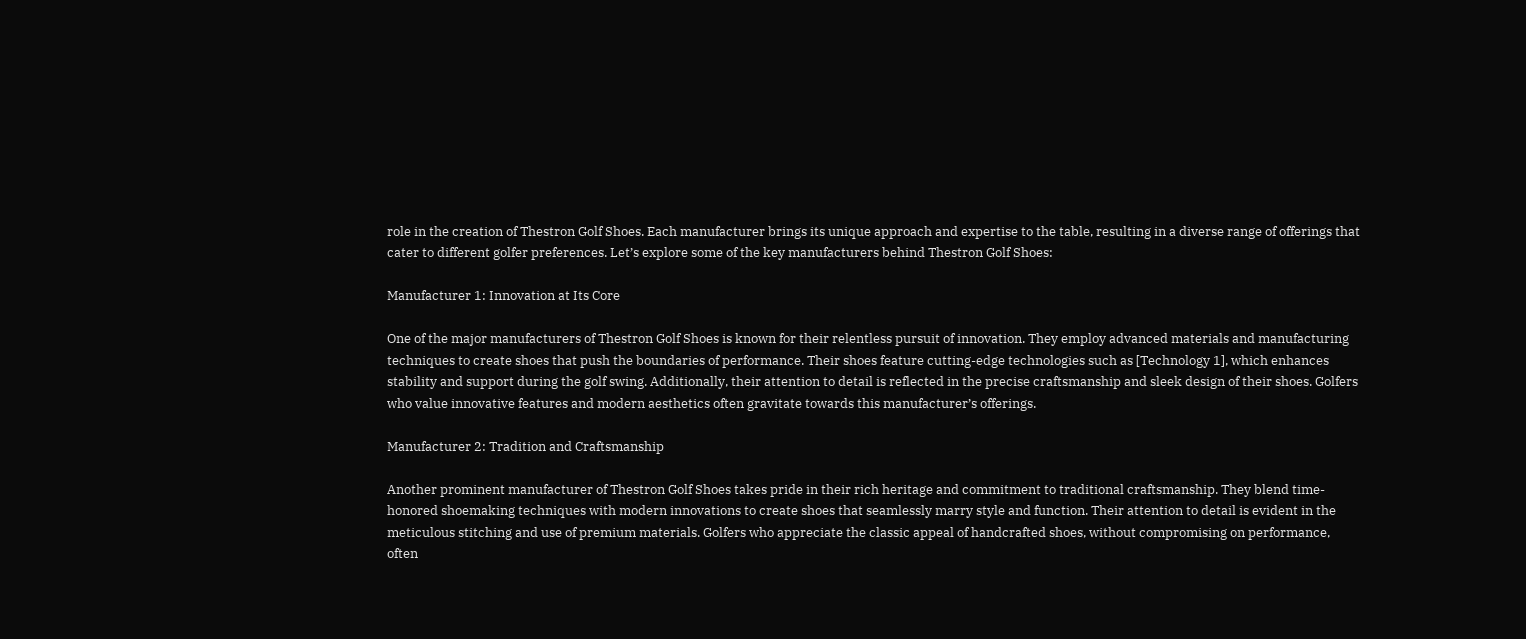role in the creation of Thestron Golf Shoes. Each manufacturer brings its unique approach and expertise to the table, resulting in a diverse range of offerings that cater to different golfer preferences. Let’s explore some of the key manufacturers behind Thestron Golf Shoes:

Manufacturer 1: Innovation at Its Core

One of the major manufacturers of Thestron Golf Shoes is known for their relentless pursuit of innovation. They employ advanced materials and manufacturing techniques to create shoes that push the boundaries of performance. Their shoes feature cutting-edge technologies such as [Technology 1], which enhances stability and support during the golf swing. Additionally, their attention to detail is reflected in the precise craftsmanship and sleek design of their shoes. Golfers who value innovative features and modern aesthetics often gravitate towards this manufacturer’s offerings.

Manufacturer 2: Tradition and Craftsmanship

Another prominent manufacturer of Thestron Golf Shoes takes pride in their rich heritage and commitment to traditional craftsmanship. They blend time-honored shoemaking techniques with modern innovations to create shoes that seamlessly marry style and function. Their attention to detail is evident in the meticulous stitching and use of premium materials. Golfers who appreciate the classic appeal of handcrafted shoes, without compromising on performance, often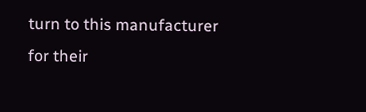turn to this manufacturer for their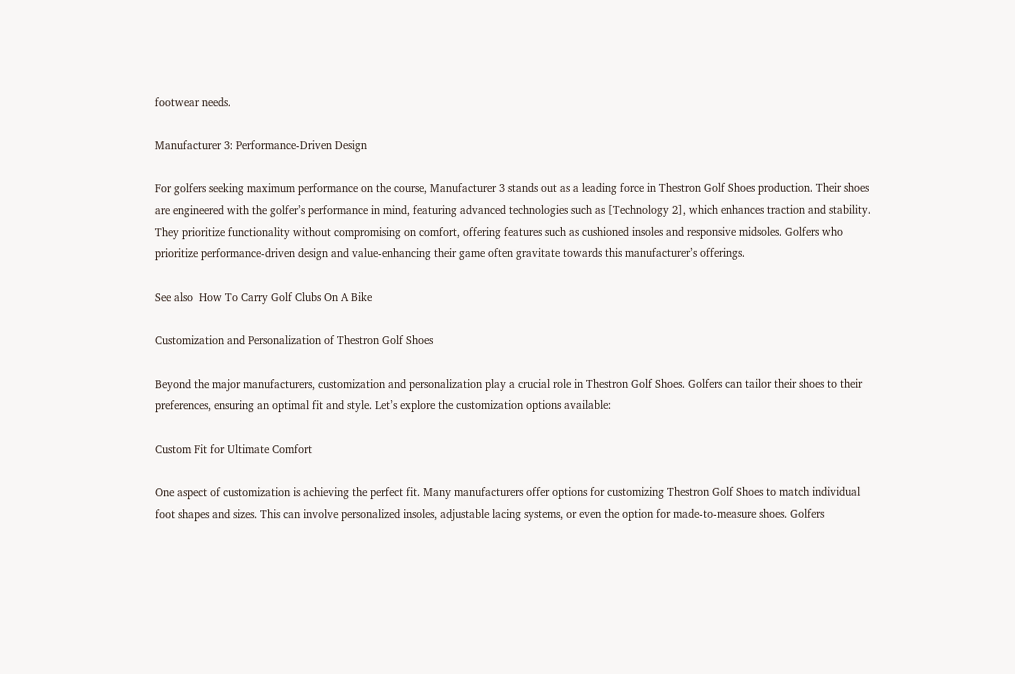footwear needs.

Manufacturer 3: Performance-Driven Design

For golfers seeking maximum performance on the course, Manufacturer 3 stands out as a leading force in Thestron Golf Shoes production. Their shoes are engineered with the golfer’s performance in mind, featuring advanced technologies such as [Technology 2], which enhances traction and stability. They prioritize functionality without compromising on comfort, offering features such as cushioned insoles and responsive midsoles. Golfers who prioritize performance-driven design and value-enhancing their game often gravitate towards this manufacturer’s offerings.

See also  How To Carry Golf Clubs On A Bike

Customization and Personalization of Thestron Golf Shoes

Beyond the major manufacturers, customization and personalization play a crucial role in Thestron Golf Shoes. Golfers can tailor their shoes to their preferences, ensuring an optimal fit and style. Let’s explore the customization options available:

Custom Fit for Ultimate Comfort

One aspect of customization is achieving the perfect fit. Many manufacturers offer options for customizing Thestron Golf Shoes to match individual foot shapes and sizes. This can involve personalized insoles, adjustable lacing systems, or even the option for made-to-measure shoes. Golfers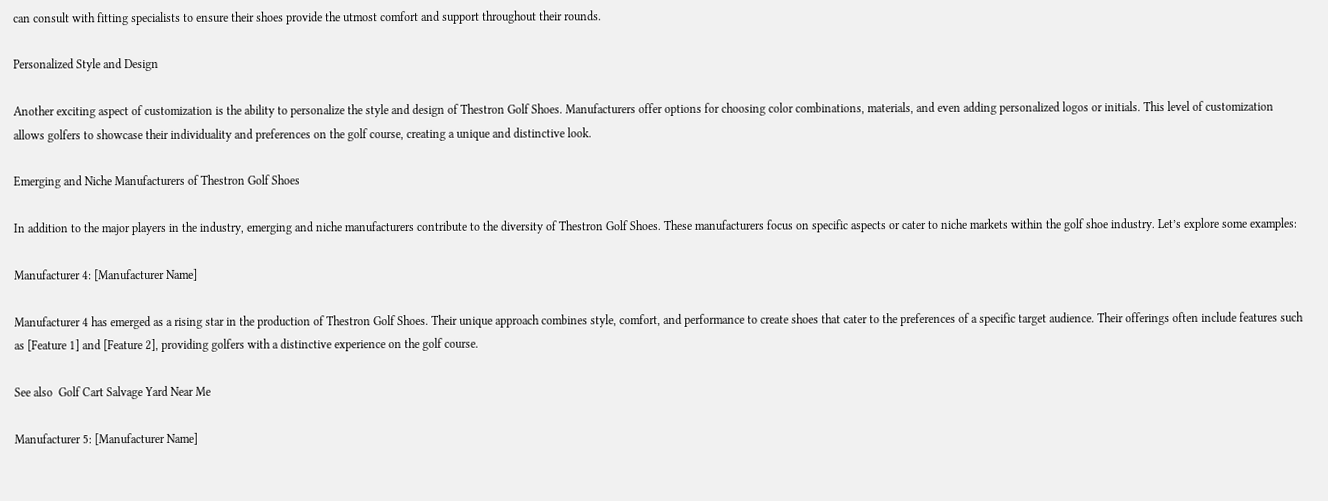can consult with fitting specialists to ensure their shoes provide the utmost comfort and support throughout their rounds.

Personalized Style and Design

Another exciting aspect of customization is the ability to personalize the style and design of Thestron Golf Shoes. Manufacturers offer options for choosing color combinations, materials, and even adding personalized logos or initials. This level of customization allows golfers to showcase their individuality and preferences on the golf course, creating a unique and distinctive look.

Emerging and Niche Manufacturers of Thestron Golf Shoes

In addition to the major players in the industry, emerging and niche manufacturers contribute to the diversity of Thestron Golf Shoes. These manufacturers focus on specific aspects or cater to niche markets within the golf shoe industry. Let’s explore some examples:

Manufacturer 4: [Manufacturer Name]

Manufacturer 4 has emerged as a rising star in the production of Thestron Golf Shoes. Their unique approach combines style, comfort, and performance to create shoes that cater to the preferences of a specific target audience. Their offerings often include features such as [Feature 1] and [Feature 2], providing golfers with a distinctive experience on the golf course.

See also  Golf Cart Salvage Yard Near Me

Manufacturer 5: [Manufacturer Name]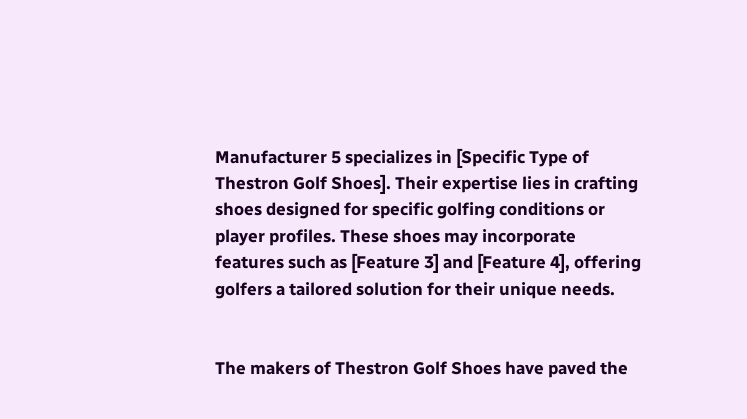Manufacturer 5 specializes in [Specific Type of Thestron Golf Shoes]. Their expertise lies in crafting shoes designed for specific golfing conditions or player profiles. These shoes may incorporate features such as [Feature 3] and [Feature 4], offering golfers a tailored solution for their unique needs.


The makers of Thestron Golf Shoes have paved the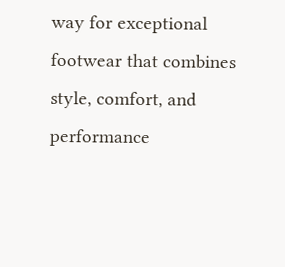way for exceptional footwear that combines style, comfort, and performance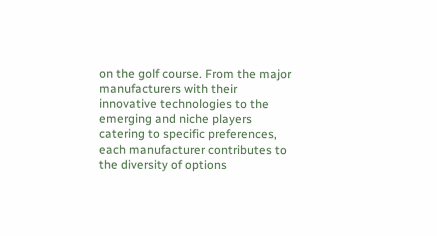on the golf course. From the major manufacturers with their innovative technologies to the emerging and niche players catering to specific preferences, each manufacturer contributes to the diversity of options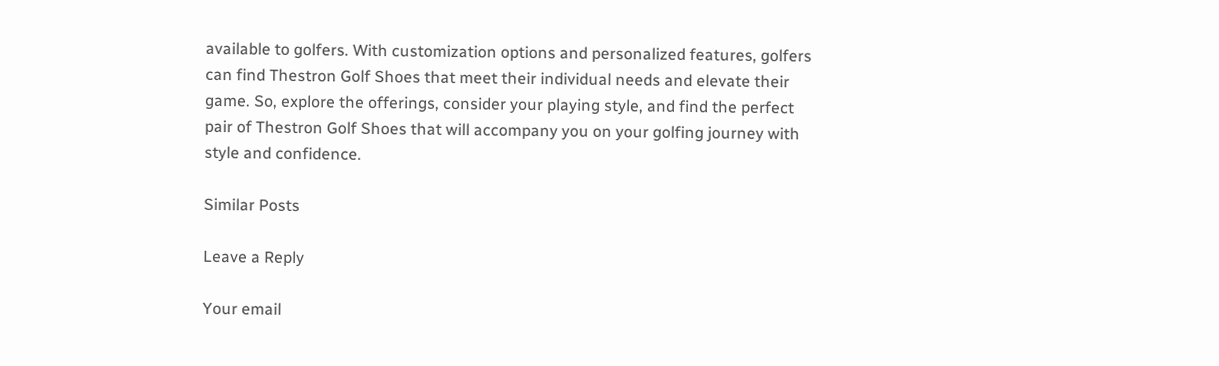available to golfers. With customization options and personalized features, golfers can find Thestron Golf Shoes that meet their individual needs and elevate their game. So, explore the offerings, consider your playing style, and find the perfect pair of Thestron Golf Shoes that will accompany you on your golfing journey with style and confidence.

Similar Posts

Leave a Reply

Your email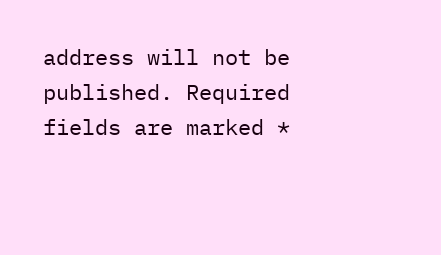address will not be published. Required fields are marked *